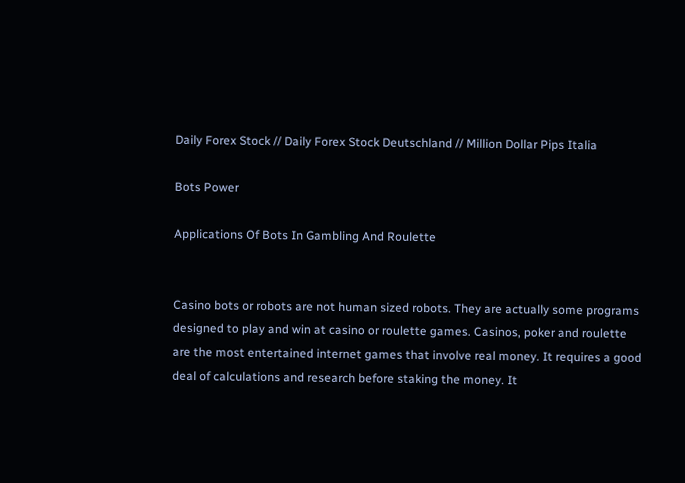Daily Forex Stock // Daily Forex Stock Deutschland // Million Dollar Pips Italia

Bots Power

Applications Of Bots In Gambling And Roulette


Casino bots or robots are not human sized robots. They are actually some programs designed to play and win at casino or roulette games. Casinos, poker and roulette are the most entertained internet games that involve real money. It requires a good deal of calculations and research before staking the money. It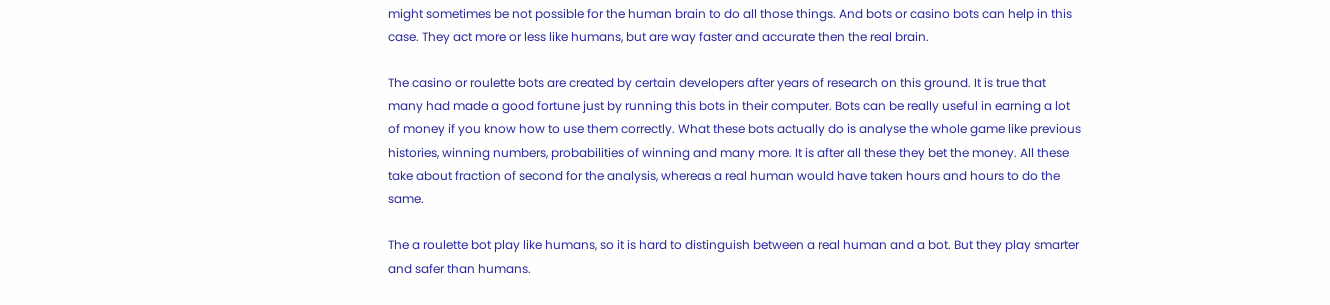might sometimes be not possible for the human brain to do all those things. And bots or casino bots can help in this case. They act more or less like humans, but are way faster and accurate then the real brain.

The casino or roulette bots are created by certain developers after years of research on this ground. It is true that many had made a good fortune just by running this bots in their computer. Bots can be really useful in earning a lot of money if you know how to use them correctly. What these bots actually do is analyse the whole game like previous histories, winning numbers, probabilities of winning and many more. It is after all these they bet the money. All these take about fraction of second for the analysis, whereas a real human would have taken hours and hours to do the same.

The a roulette bot play like humans, so it is hard to distinguish between a real human and a bot. But they play smarter and safer than humans.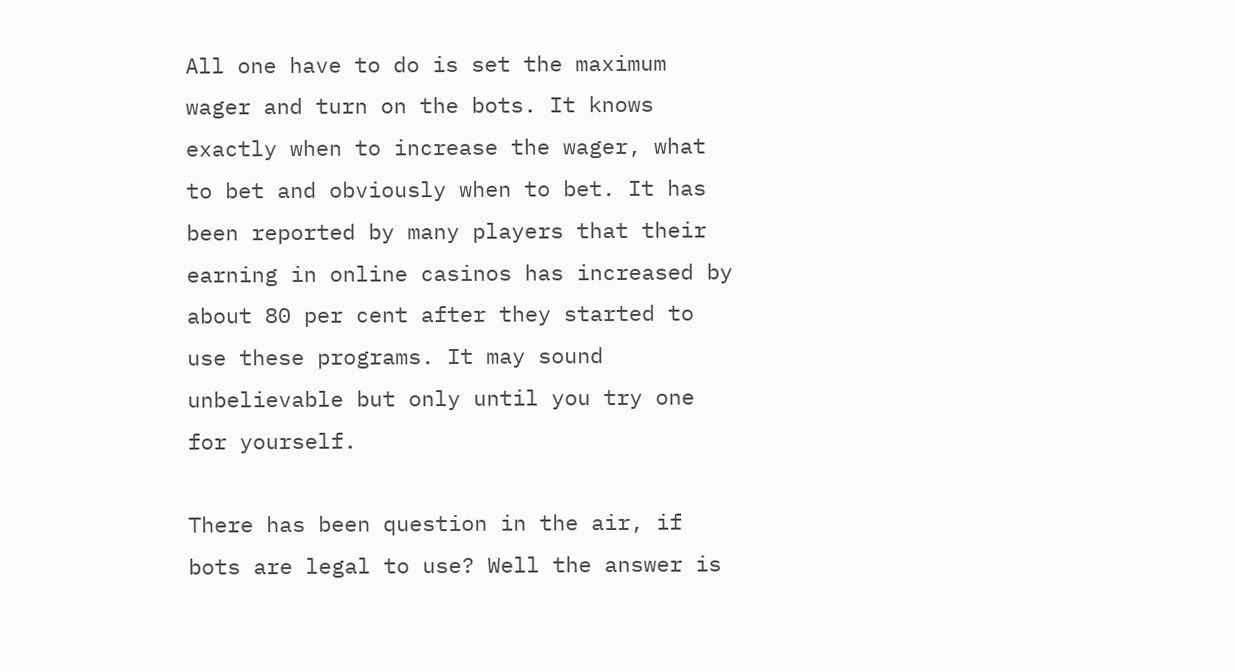All one have to do is set the maximum wager and turn on the bots. It knows exactly when to increase the wager, what to bet and obviously when to bet. It has been reported by many players that their earning in online casinos has increased by about 80 per cent after they started to use these programs. It may sound unbelievable but only until you try one for yourself.

There has been question in the air, if bots are legal to use? Well the answer is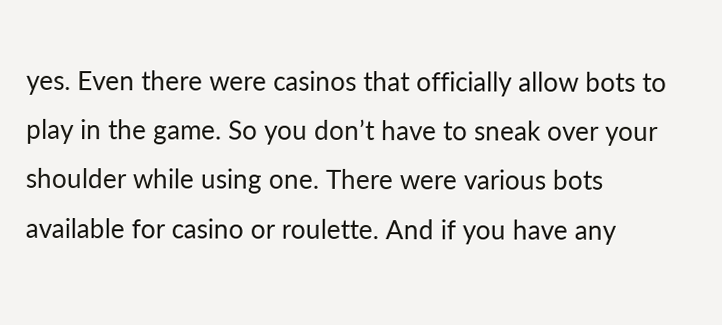yes. Even there were casinos that officially allow bots to play in the game. So you don’t have to sneak over your shoulder while using one. There were various bots available for casino or roulette. And if you have any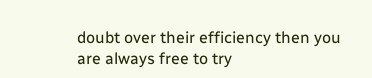doubt over their efficiency then you are always free to try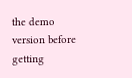the demo version before getting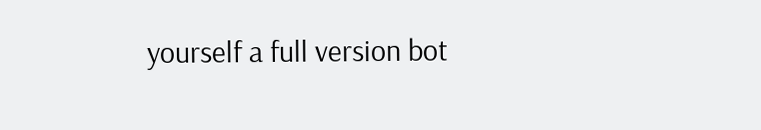yourself a full version bot